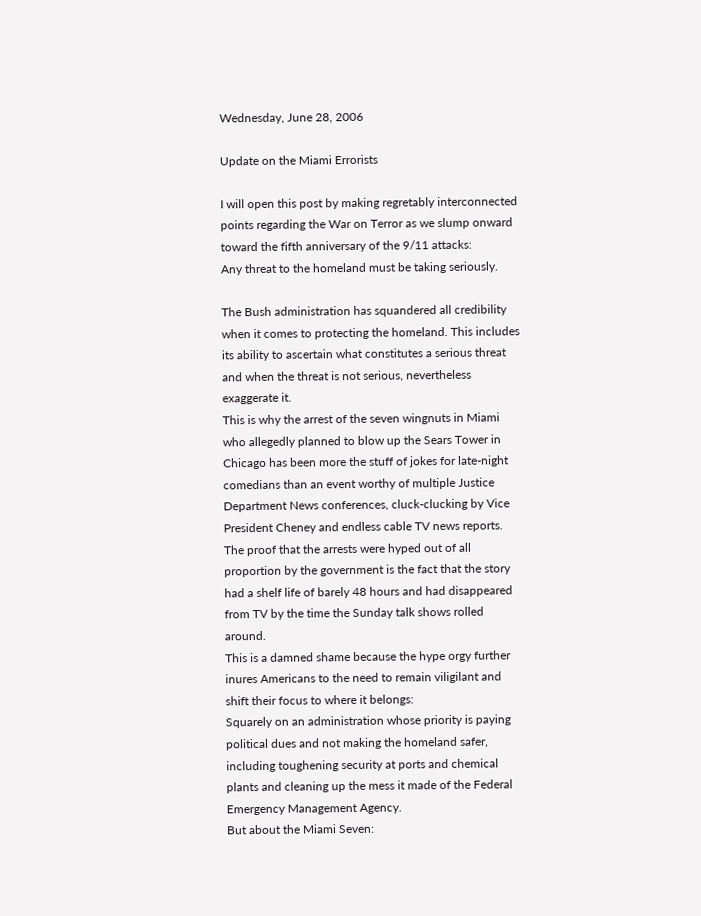Wednesday, June 28, 2006

Update on the Miami Errorists

I will open this post by making regretably interconnected points regarding the War on Terror as we slump onward toward the fifth anniversary of the 9/11 attacks:
Any threat to the homeland must be taking seriously.

The Bush administration has squandered all credibility when it comes to protecting the homeland. This includes its ability to ascertain what constitutes a serious threat and when the threat is not serious, nevertheless exaggerate it.
This is why the arrest of the seven wingnuts in Miami who allegedly planned to blow up the Sears Tower in Chicago has been more the stuff of jokes for late-night comedians than an event worthy of multiple Justice Department News conferences, cluck-clucking by Vice President Cheney and endless cable TV news reports.
The proof that the arrests were hyped out of all proportion by the government is the fact that the story had a shelf life of barely 48 hours and had disappeared from TV by the time the Sunday talk shows rolled around.
This is a damned shame because the hype orgy further inures Americans to the need to remain viligilant and shift their focus to where it belongs:
Squarely on an administration whose priority is paying political dues and not making the homeland safer, including toughening security at ports and chemical plants and cleaning up the mess it made of the Federal Emergency Management Agency.
But about the Miami Seven: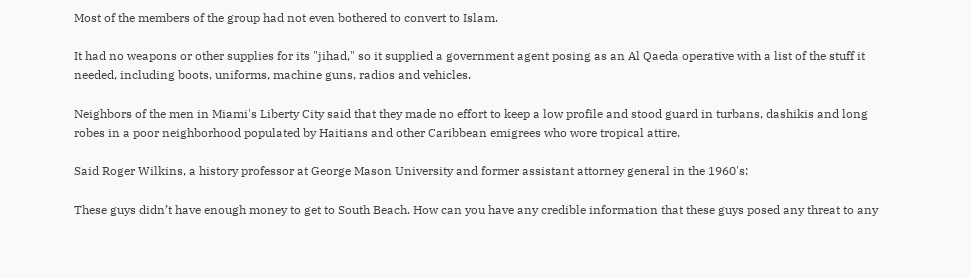Most of the members of the group had not even bothered to convert to Islam.

It had no weapons or other supplies for its "jihad," so it supplied a government agent posing as an Al Qaeda operative with a list of the stuff it needed, including boots, uniforms, machine guns, radios and vehicles.

Neighbors of the men in Miami's Liberty City said that they made no effort to keep a low profile and stood guard in turbans, dashikis and long robes in a poor neighborhood populated by Haitians and other Caribbean emigrees who wore tropical attire.

Said Roger Wilkins, a history professor at George Mason University and former assistant attorney general in the 1960's:

These guys didn’t have enough money to get to South Beach. How can you have any credible information that these guys posed any threat to any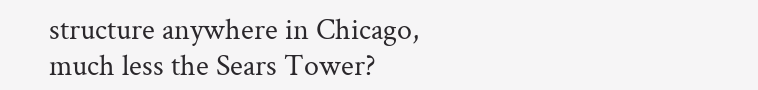structure anywhere in Chicago, much less the Sears Tower?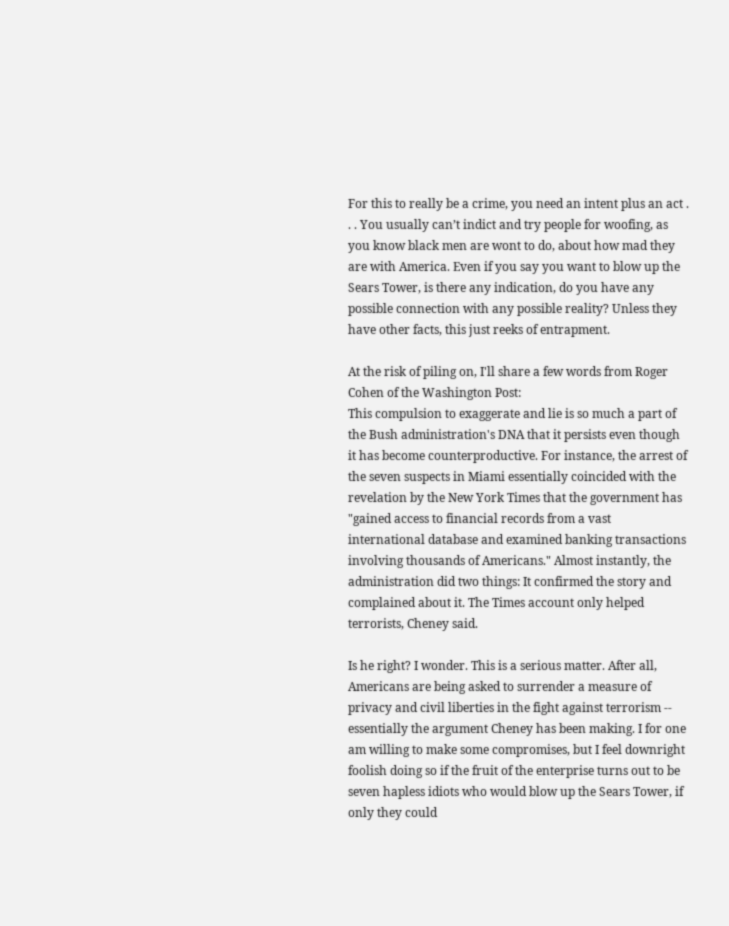For this to really be a crime, you need an intent plus an act . . . You usually can’t indict and try people for woofing, as you know black men are wont to do, about how mad they are with America. Even if you say you want to blow up the Sears Tower, is there any indication, do you have any possible connection with any possible reality? Unless they have other facts, this just reeks of entrapment.

At the risk of piling on, I'll share a few words from Roger Cohen of the Washington Post:
This compulsion to exaggerate and lie is so much a part of the Bush administration's DNA that it persists even though it has become counterproductive. For instance, the arrest of the seven suspects in Miami essentially coincided with the revelation by the New York Times that the government has "gained access to financial records from a vast international database and examined banking transactions involving thousands of Americans." Almost instantly, the administration did two things: It confirmed the story and complained about it. The Times account only helped terrorists, Cheney said.

Is he right? I wonder. This is a serious matter. After all, Americans are being asked to surrender a measure of privacy and civil liberties in the fight against terrorism -- essentially the argument Cheney has been making. I for one am willing to make some compromises, but I feel downright foolish doing so if the fruit of the enterprise turns out to be seven hapless idiots who would blow up the Sears Tower, if only they could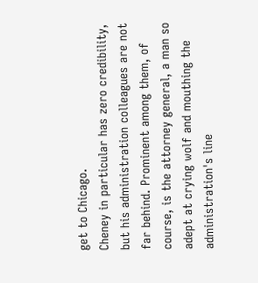get to Chicago.
Cheney in particular has zero credibility, but his administration colleagues are not far behind. Prominent among them, of course, is the attorney general, a man so adept at crying wolf and mouthing the administration's line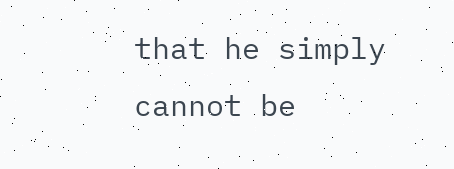that he simply cannot be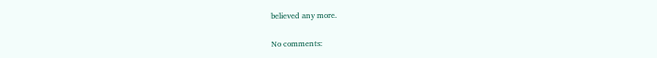believed any more.

No comments: